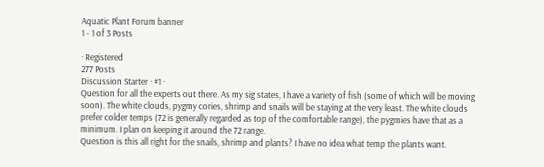Aquatic Plant Forum banner
1 - 1 of 3 Posts

· Registered
277 Posts
Discussion Starter · #1 ·
Question for all the experts out there. As my sig states, I have a variety of fish (some of which will be moving soon). The white clouds, pygmy cories, shrimp and snails will be staying at the very least. The white clouds prefer colder temps (72 is generally regarded as top of the comfortable range), the pygmies have that as a minimum. I plan on keeping it around the 72 range.
Question is this all right for the snails, shrimp and plants? I have no idea what temp the plants want.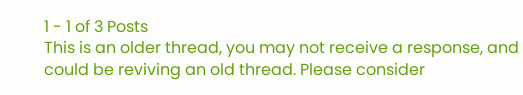1 - 1 of 3 Posts
This is an older thread, you may not receive a response, and could be reviving an old thread. Please consider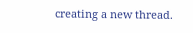creating a new thread.